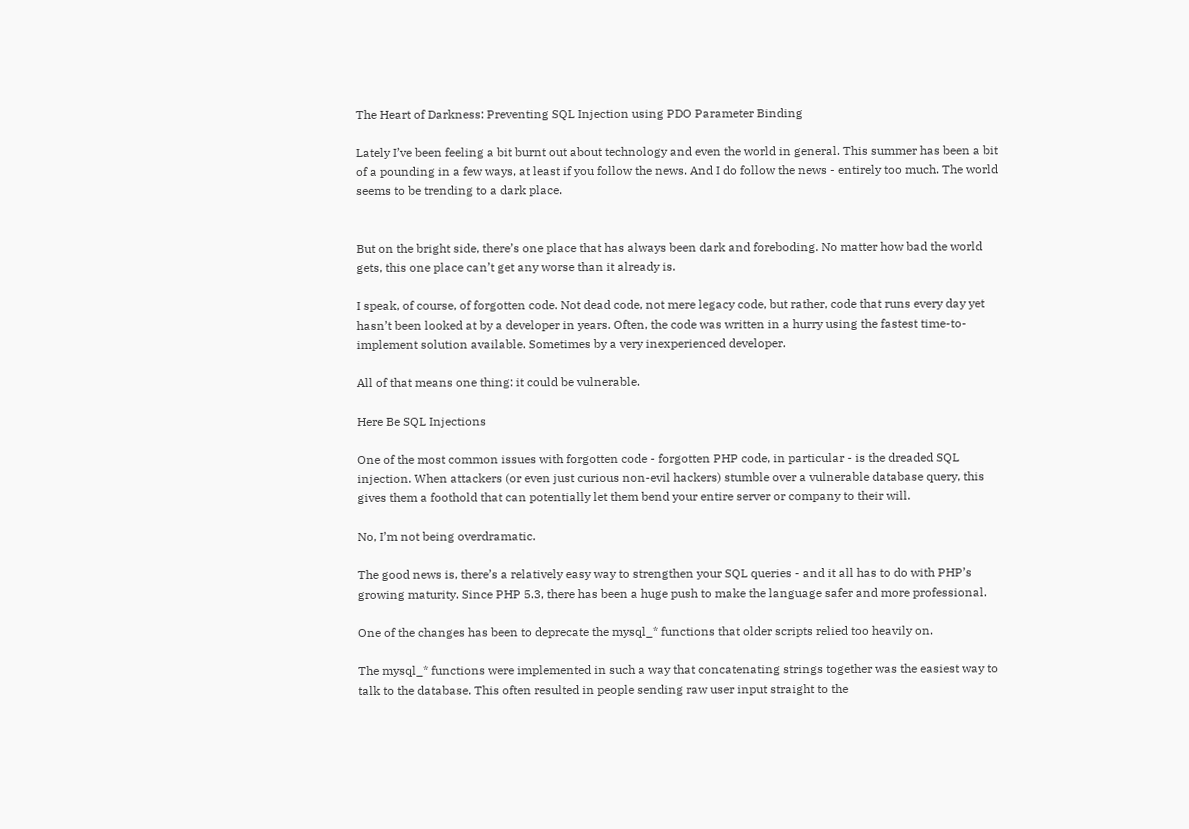The Heart of Darkness: Preventing SQL Injection using PDO Parameter Binding

Lately I’ve been feeling a bit burnt out about technology and even the world in general. This summer has been a bit of a pounding in a few ways, at least if you follow the news. And I do follow the news - entirely too much. The world seems to be trending to a dark place.


But on the bright side, there’s one place that has always been dark and foreboding. No matter how bad the world gets, this one place can’t get any worse than it already is.

I speak, of course, of forgotten code. Not dead code, not mere legacy code, but rather, code that runs every day yet hasn’t been looked at by a developer in years. Often, the code was written in a hurry using the fastest time-to-implement solution available. Sometimes by a very inexperienced developer.

All of that means one thing: it could be vulnerable.

Here Be SQL Injections

One of the most common issues with forgotten code - forgotten PHP code, in particular - is the dreaded SQL injection. When attackers (or even just curious non-evil hackers) stumble over a vulnerable database query, this gives them a foothold that can potentially let them bend your entire server or company to their will.

No, I’m not being overdramatic.

The good news is, there’s a relatively easy way to strengthen your SQL queries - and it all has to do with PHP’s growing maturity. Since PHP 5.3, there has been a huge push to make the language safer and more professional.

One of the changes has been to deprecate the mysql_* functions that older scripts relied too heavily on.

The mysql_* functions were implemented in such a way that concatenating strings together was the easiest way to talk to the database. This often resulted in people sending raw user input straight to the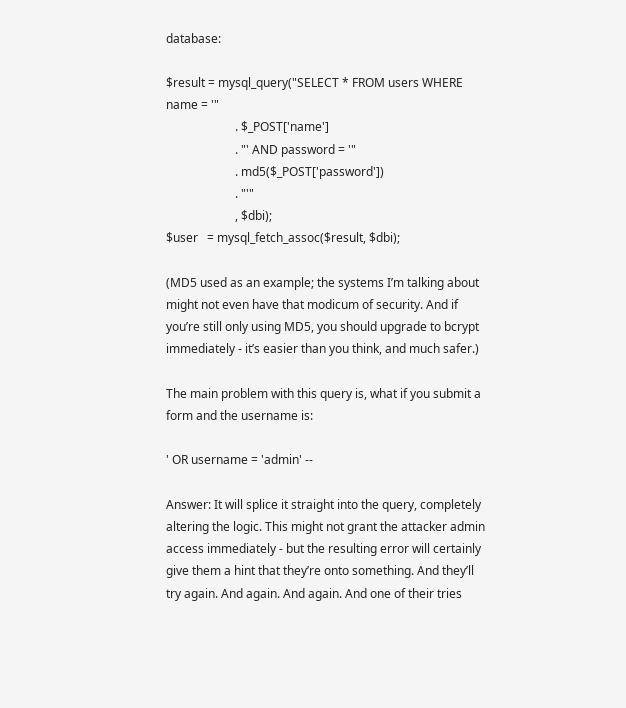database:

$result = mysql_query("SELECT * FROM users WHERE name = '"
                       . $_POST['name']
                       . "' AND password = '"
                       . md5($_POST['password'])
                       . "'"
                       , $dbi);
$user   = mysql_fetch_assoc($result, $dbi);

(MD5 used as an example; the systems I’m talking about might not even have that modicum of security. And if you’re still only using MD5, you should upgrade to bcrypt immediately - it’s easier than you think, and much safer.)

The main problem with this query is, what if you submit a form and the username is:

' OR username = 'admin' --

Answer: It will splice it straight into the query, completely altering the logic. This might not grant the attacker admin access immediately - but the resulting error will certainly give them a hint that they’re onto something. And they’ll try again. And again. And again. And one of their tries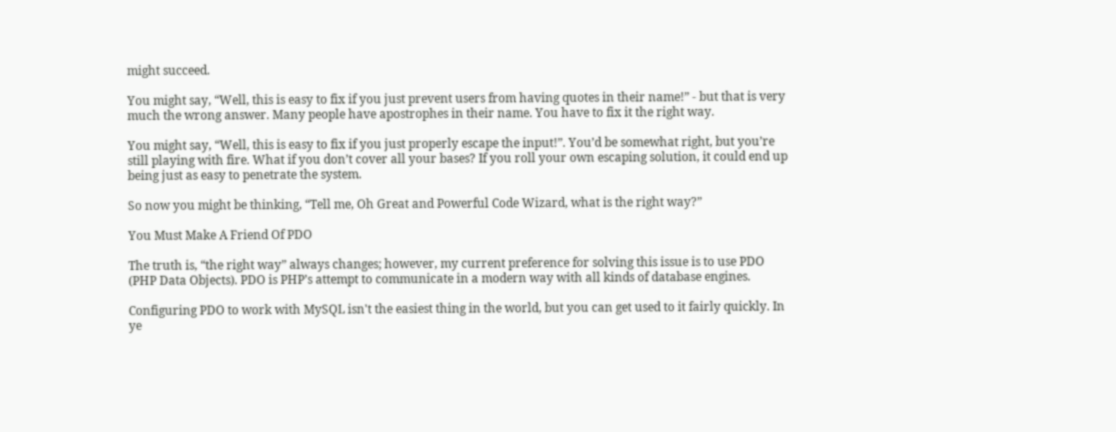might succeed.

You might say, “Well, this is easy to fix if you just prevent users from having quotes in their name!” - but that is very much the wrong answer. Many people have apostrophes in their name. You have to fix it the right way.

You might say, “Well, this is easy to fix if you just properly escape the input!”. You’d be somewhat right, but you’re still playing with fire. What if you don’t cover all your bases? If you roll your own escaping solution, it could end up being just as easy to penetrate the system.

So now you might be thinking, “Tell me, Oh Great and Powerful Code Wizard, what is the right way?”

You Must Make A Friend Of PDO

The truth is, “the right way” always changes; however, my current preference for solving this issue is to use PDO (PHP Data Objects). PDO is PHP’s attempt to communicate in a modern way with all kinds of database engines.

Configuring PDO to work with MySQL isn't the easiest thing in the world, but you can get used to it fairly quickly. In ye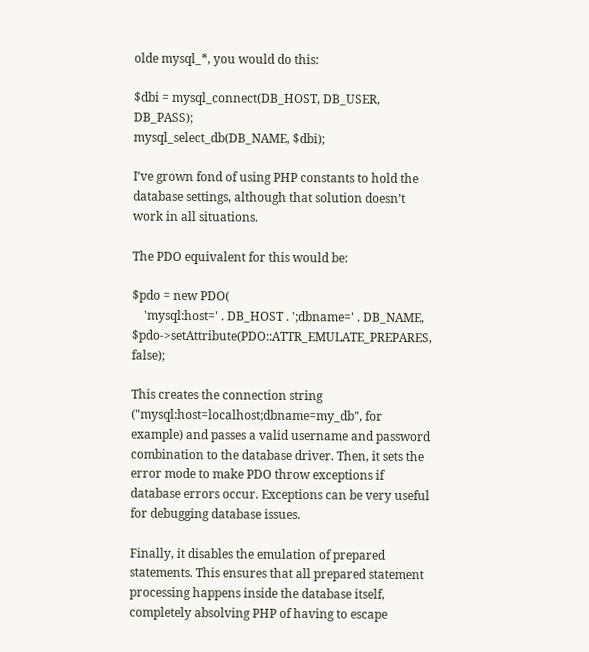olde mysql_*, you would do this:

$dbi = mysql_connect(DB_HOST, DB_USER, DB_PASS);
mysql_select_db(DB_NAME, $dbi);

I’ve grown fond of using PHP constants to hold the database settings, although that solution doesn’t work in all situations.

The PDO equivalent for this would be:

$pdo = new PDO(
    'mysql:host=' . DB_HOST . ';dbname=' . DB_NAME,
$pdo->setAttribute(PDO::ATTR_EMULATE_PREPARES, false);

This creates the connection string ("mysql:host=localhost;dbname=my_db", for example) and passes a valid username and password combination to the database driver. Then, it sets the error mode to make PDO throw exceptions if database errors occur. Exceptions can be very useful for debugging database issues.

Finally, it disables the emulation of prepared statements. This ensures that all prepared statement processing happens inside the database itself, completely absolving PHP of having to escape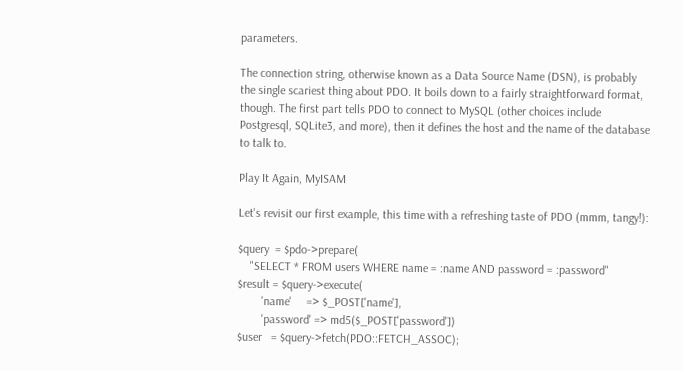parameters.

The connection string, otherwise known as a Data Source Name (DSN), is probably the single scariest thing about PDO. It boils down to a fairly straightforward format, though. The first part tells PDO to connect to MySQL (other choices include Postgresql, SQLite3, and more), then it defines the host and the name of the database to talk to.

Play It Again, MyISAM

Let's revisit our first example, this time with a refreshing taste of PDO (mmm, tangy!):

$query  = $pdo->prepare(
    "SELECT * FROM users WHERE name = :name AND password = :password"
$result = $query->execute(
        'name'     => $_POST['name'],
        'password' => md5($_POST['password'])
$user   = $query->fetch(PDO::FETCH_ASSOC);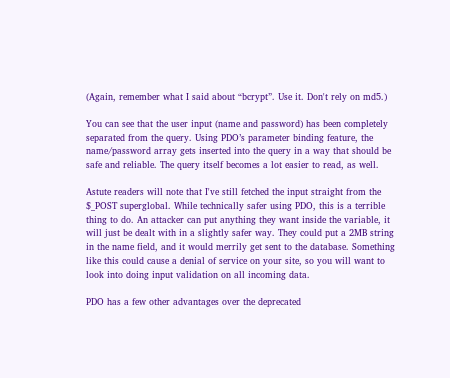(Again, remember what I said about “bcrypt”. Use it. Don't rely on md5.)

You can see that the user input (name and password) has been completely separated from the query. Using PDO’s parameter binding feature, the name/password array gets inserted into the query in a way that should be safe and reliable. The query itself becomes a lot easier to read, as well.

Astute readers will note that I've still fetched the input straight from the $_POST superglobal. While technically safer using PDO, this is a terrible thing to do. An attacker can put anything they want inside the variable, it will just be dealt with in a slightly safer way. They could put a 2MB string in the name field, and it would merrily get sent to the database. Something like this could cause a denial of service on your site, so you will want to look into doing input validation on all incoming data.

PDO has a few other advantages over the deprecated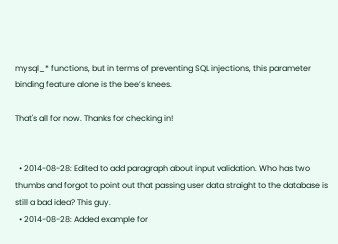mysql_* functions, but in terms of preventing SQL injections, this parameter binding feature alone is the bee’s knees.

That's all for now. Thanks for checking in!


  • 2014-08-28: Edited to add paragraph about input validation. Who has two thumbs and forgot to point out that passing user data straight to the database is still a bad idea? This guy.
  • 2014-08-28: Added example for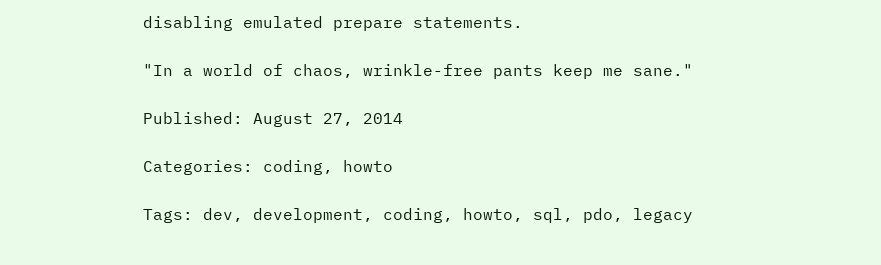disabling emulated prepare statements.

"In a world of chaos, wrinkle-free pants keep me sane."

Published: August 27, 2014

Categories: coding, howto

Tags: dev, development, coding, howto, sql, pdo, legacy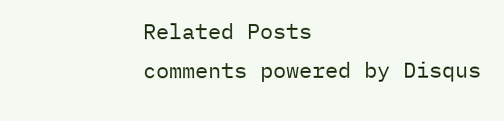Related Posts
comments powered by Disqus